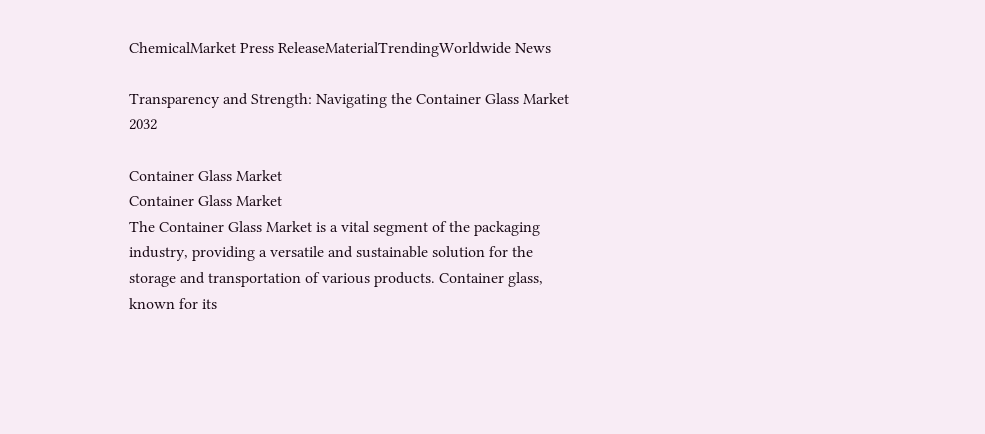ChemicalMarket Press ReleaseMaterialTrendingWorldwide News

Transparency and Strength: Navigating the Container Glass Market 2032

Container Glass Market
Container Glass Market
The Container Glass Market is a vital segment of the packaging industry, providing a versatile and sustainable solution for the storage and transportation of various products. Container glass, known for its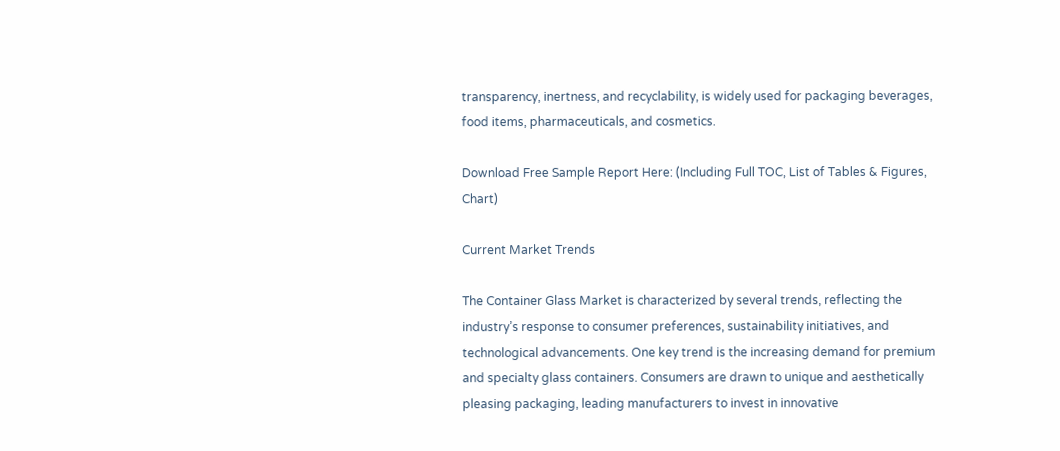transparency, inertness, and recyclability, is widely used for packaging beverages, food items, pharmaceuticals, and cosmetics.

Download Free Sample Report Here: (Including Full TOC, List of Tables & Figures, Chart)

Current Market Trends

The Container Glass Market is characterized by several trends, reflecting the industry’s response to consumer preferences, sustainability initiatives, and technological advancements. One key trend is the increasing demand for premium and specialty glass containers. Consumers are drawn to unique and aesthetically pleasing packaging, leading manufacturers to invest in innovative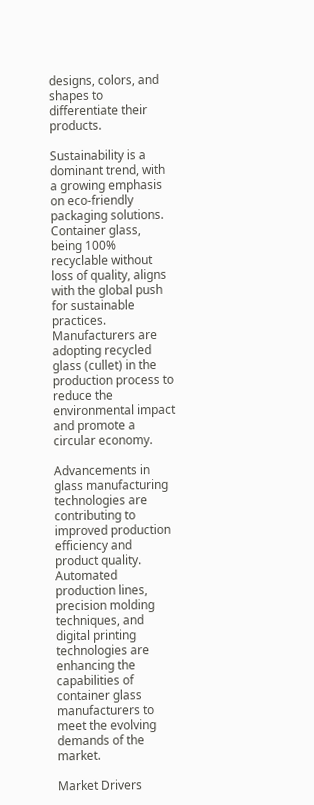designs, colors, and shapes to differentiate their products.

Sustainability is a dominant trend, with a growing emphasis on eco-friendly packaging solutions. Container glass, being 100% recyclable without loss of quality, aligns with the global push for sustainable practices. Manufacturers are adopting recycled glass (cullet) in the production process to reduce the environmental impact and promote a circular economy.

Advancements in glass manufacturing technologies are contributing to improved production efficiency and product quality. Automated production lines, precision molding techniques, and digital printing technologies are enhancing the capabilities of container glass manufacturers to meet the evolving demands of the market.

Market Drivers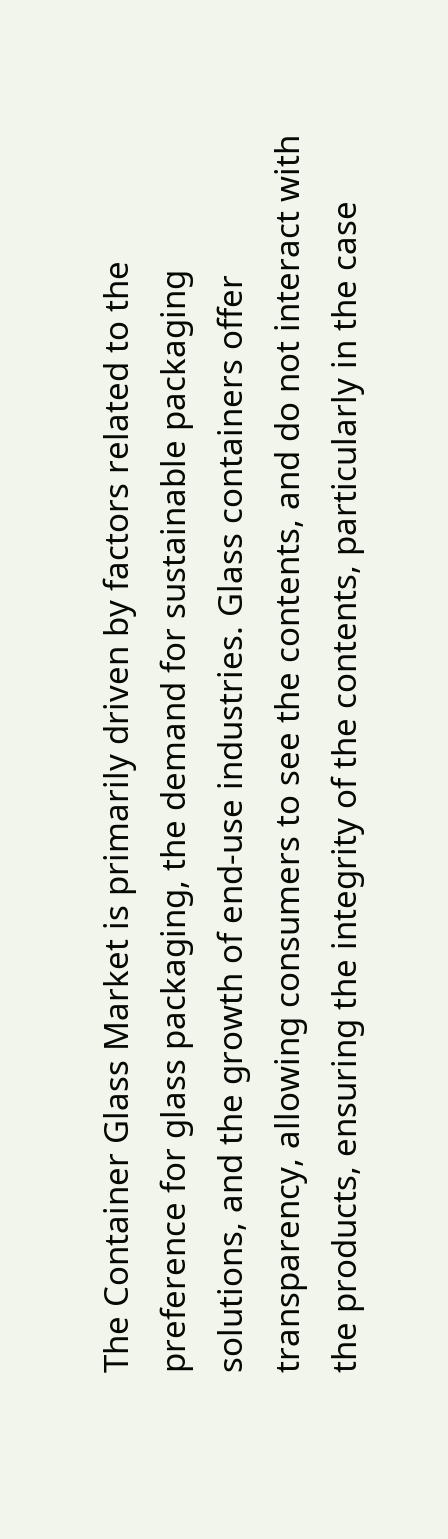The Container Glass Market is primarily driven by factors related to the preference for glass packaging, the demand for sustainable packaging solutions, and the growth of end-use industries. Glass containers offer transparency, allowing consumers to see the contents, and do not interact with the products, ensuring the integrity of the contents, particularly in the case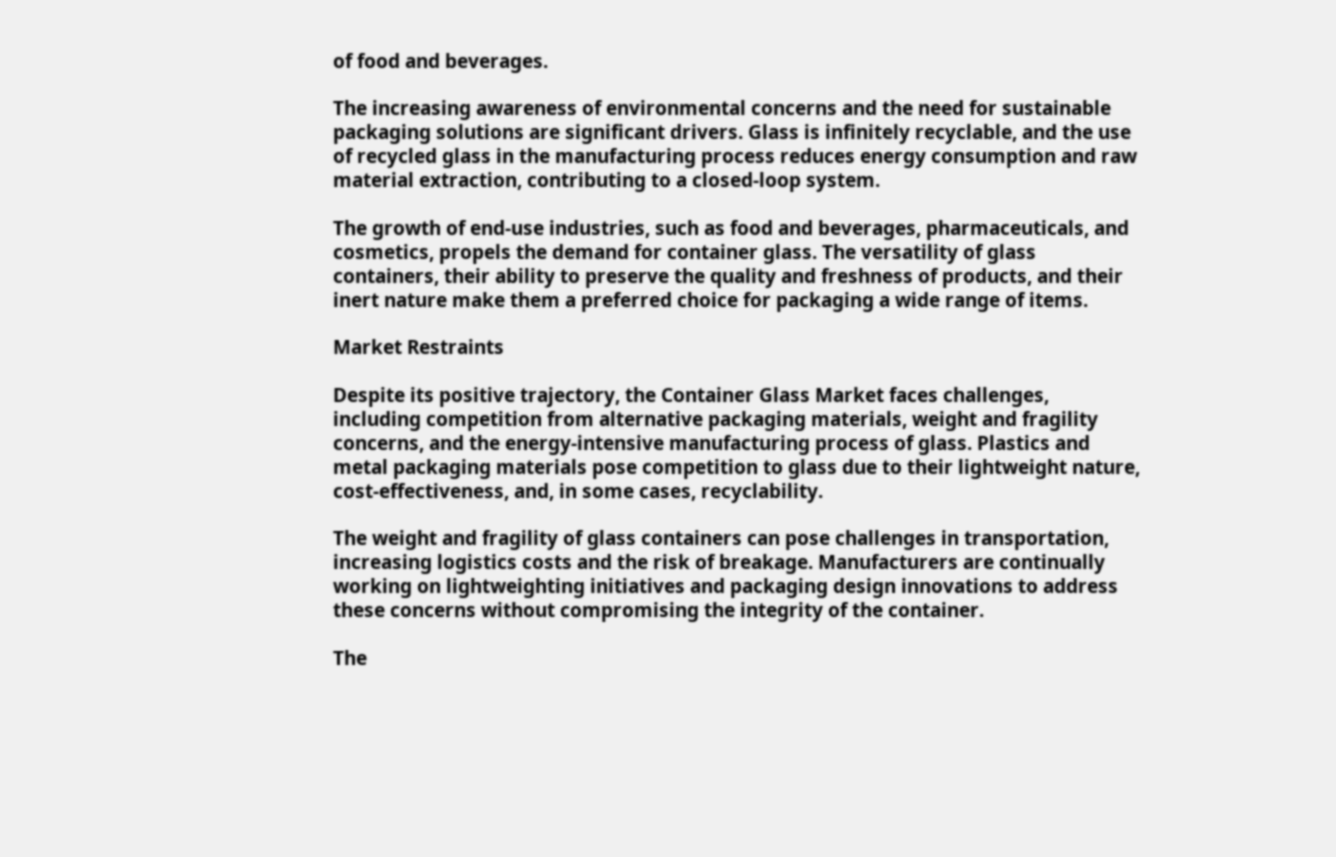of food and beverages.

The increasing awareness of environmental concerns and the need for sustainable packaging solutions are significant drivers. Glass is infinitely recyclable, and the use of recycled glass in the manufacturing process reduces energy consumption and raw material extraction, contributing to a closed-loop system.

The growth of end-use industries, such as food and beverages, pharmaceuticals, and cosmetics, propels the demand for container glass. The versatility of glass containers, their ability to preserve the quality and freshness of products, and their inert nature make them a preferred choice for packaging a wide range of items.

Market Restraints

Despite its positive trajectory, the Container Glass Market faces challenges, including competition from alternative packaging materials, weight and fragility concerns, and the energy-intensive manufacturing process of glass. Plastics and metal packaging materials pose competition to glass due to their lightweight nature, cost-effectiveness, and, in some cases, recyclability.

The weight and fragility of glass containers can pose challenges in transportation, increasing logistics costs and the risk of breakage. Manufacturers are continually working on lightweighting initiatives and packaging design innovations to address these concerns without compromising the integrity of the container.

The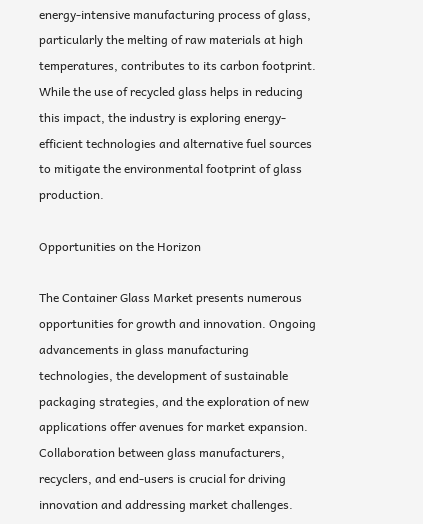energy-intensive manufacturing process of glass, particularly the melting of raw materials at high temperatures, contributes to its carbon footprint. While the use of recycled glass helps in reducing this impact, the industry is exploring energy-efficient technologies and alternative fuel sources to mitigate the environmental footprint of glass production.

Opportunities on the Horizon

The Container Glass Market presents numerous opportunities for growth and innovation. Ongoing advancements in glass manufacturing technologies, the development of sustainable packaging strategies, and the exploration of new applications offer avenues for market expansion. Collaboration between glass manufacturers, recyclers, and end-users is crucial for driving innovation and addressing market challenges.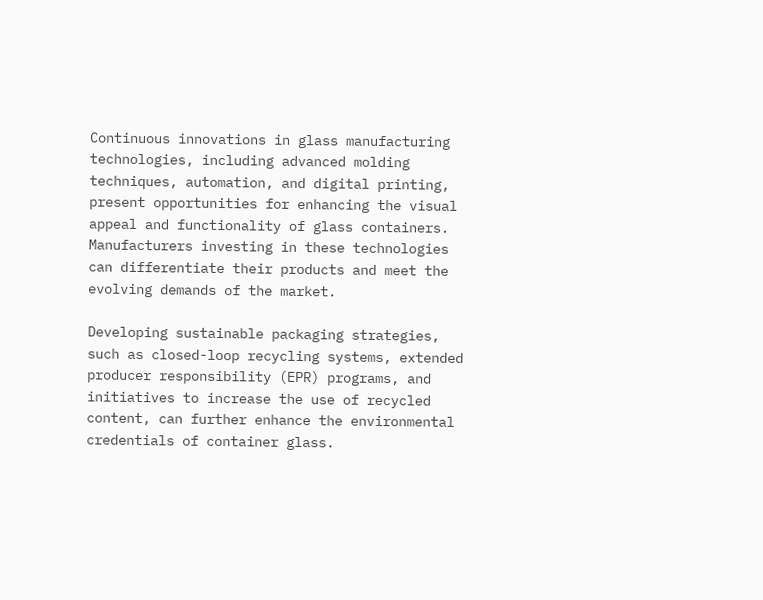Continuous innovations in glass manufacturing technologies, including advanced molding techniques, automation, and digital printing, present opportunities for enhancing the visual appeal and functionality of glass containers. Manufacturers investing in these technologies can differentiate their products and meet the evolving demands of the market.

Developing sustainable packaging strategies, such as closed-loop recycling systems, extended producer responsibility (EPR) programs, and initiatives to increase the use of recycled content, can further enhance the environmental credentials of container glass.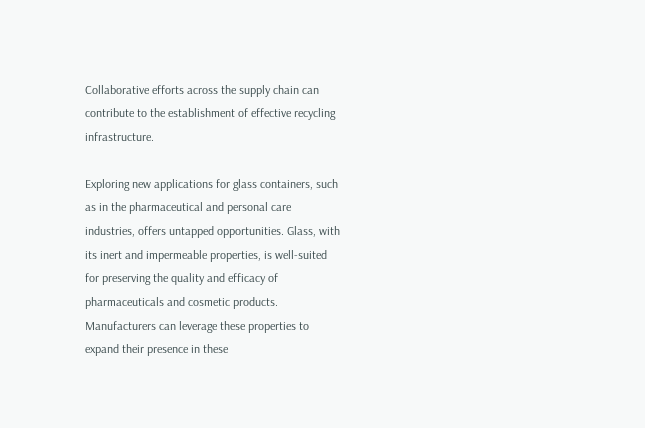Collaborative efforts across the supply chain can contribute to the establishment of effective recycling infrastructure.

Exploring new applications for glass containers, such as in the pharmaceutical and personal care industries, offers untapped opportunities. Glass, with its inert and impermeable properties, is well-suited for preserving the quality and efficacy of pharmaceuticals and cosmetic products. Manufacturers can leverage these properties to expand their presence in these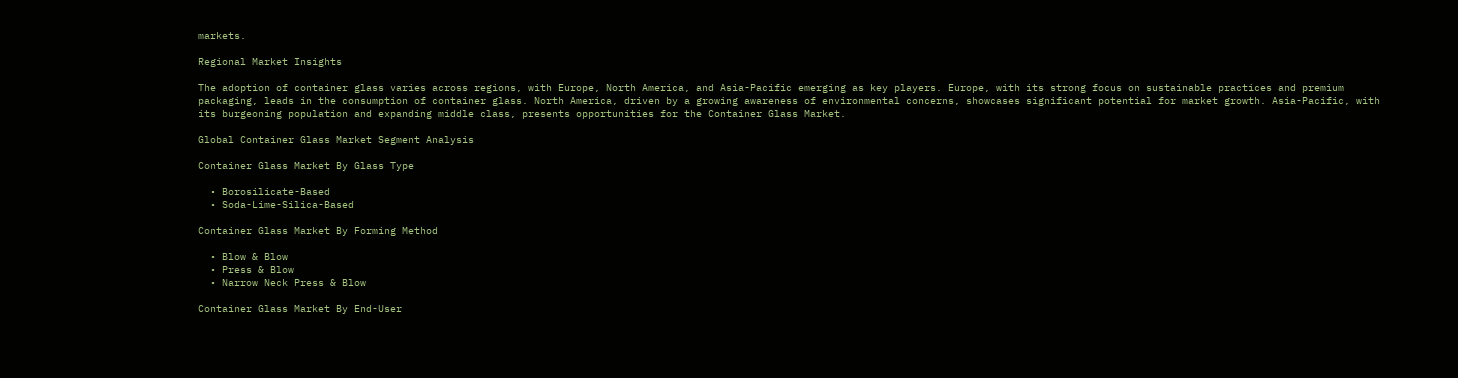markets.

Regional Market Insights

The adoption of container glass varies across regions, with Europe, North America, and Asia-Pacific emerging as key players. Europe, with its strong focus on sustainable practices and premium packaging, leads in the consumption of container glass. North America, driven by a growing awareness of environmental concerns, showcases significant potential for market growth. Asia-Pacific, with its burgeoning population and expanding middle class, presents opportunities for the Container Glass Market.

Global Container Glass Market Segment Analysis

Container Glass Market By Glass Type

  • Borosilicate-Based
  • Soda-Lime-Silica-Based

Container Glass Market By Forming Method

  • Blow & Blow
  • Press & Blow
  • Narrow Neck Press & Blow

Container Glass Market By End-User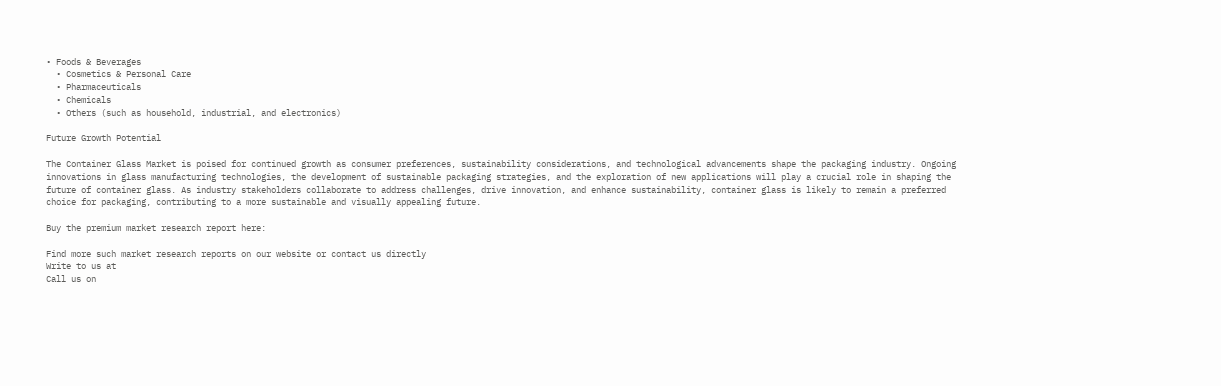• Foods & Beverages
  • Cosmetics & Personal Care
  • Pharmaceuticals
  • Chemicals
  • Others (such as household, industrial, and electronics)

Future Growth Potential

The Container Glass Market is poised for continued growth as consumer preferences, sustainability considerations, and technological advancements shape the packaging industry. Ongoing innovations in glass manufacturing technologies, the development of sustainable packaging strategies, and the exploration of new applications will play a crucial role in shaping the future of container glass. As industry stakeholders collaborate to address challenges, drive innovation, and enhance sustainability, container glass is likely to remain a preferred choice for packaging, contributing to a more sustainable and visually appealing future.

Buy the premium market research report here:

Find more such market research reports on our website or contact us directly
Write to us at
Call us on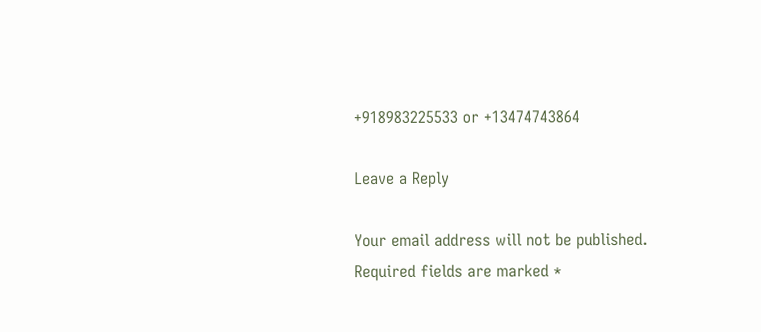+918983225533 or +13474743864

Leave a Reply

Your email address will not be published. Required fields are marked *